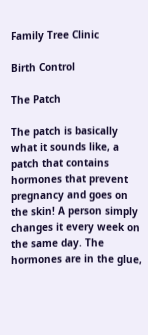Family Tree Clinic

Birth Control

The Patch

The patch is basically what it sounds like, a patch that contains hormones that prevent pregnancy and goes on the skin! A person simply changes it every week on the same day. The hormones are in the glue,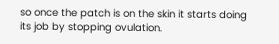so once the patch is on the skin it starts doing its job by stopping ovulation.